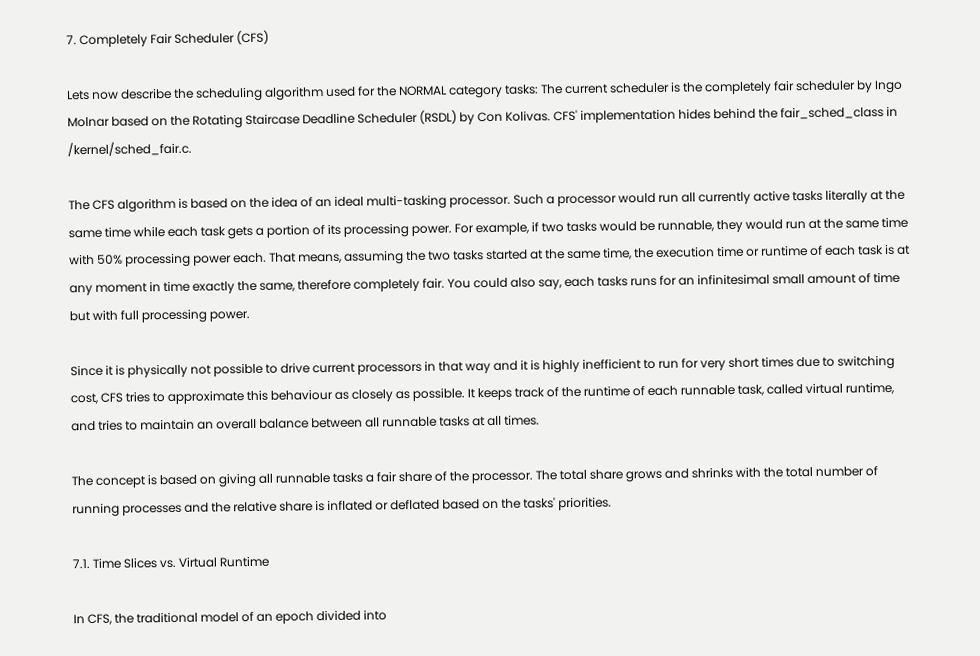7. Completely Fair Scheduler (CFS)

Lets now describe the scheduling algorithm used for the NORMAL category tasks: The current scheduler is the completely fair scheduler by Ingo Molnar based on the Rotating Staircase Deadline Scheduler (RSDL) by Con Kolivas. CFS' implementation hides behind the fair_sched_class in /kernel/sched_fair.c.

The CFS algorithm is based on the idea of an ideal multi-tasking processor. Such a processor would run all currently active tasks literally at the same time while each task gets a portion of its processing power. For example, if two tasks would be runnable, they would run at the same time with 50% processing power each. That means, assuming the two tasks started at the same time, the execution time or runtime of each task is at any moment in time exactly the same, therefore completely fair. You could also say, each tasks runs for an infinitesimal small amount of time but with full processing power.

Since it is physically not possible to drive current processors in that way and it is highly inefficient to run for very short times due to switching cost, CFS tries to approximate this behaviour as closely as possible. It keeps track of the runtime of each runnable task, called virtual runtime, and tries to maintain an overall balance between all runnable tasks at all times.

The concept is based on giving all runnable tasks a fair share of the processor. The total share grows and shrinks with the total number of running processes and the relative share is inflated or deflated based on the tasks' priorities.

7.1. Time Slices vs. Virtual Runtime

In CFS, the traditional model of an epoch divided into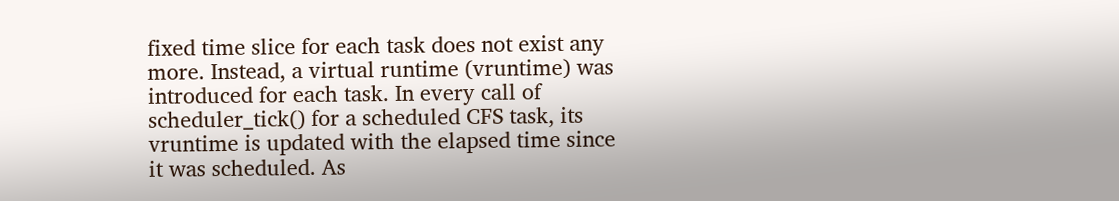fixed time slice for each task does not exist any more. Instead, a virtual runtime (vruntime) was introduced for each task. In every call of scheduler_tick() for a scheduled CFS task, its vruntime is updated with the elapsed time since it was scheduled. As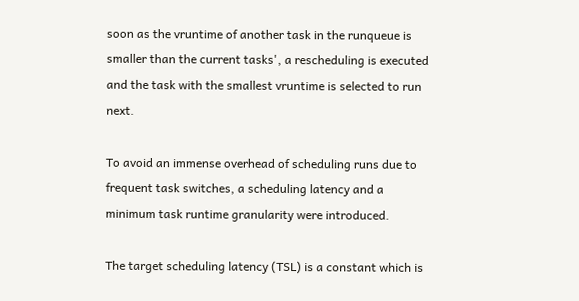soon as the vruntime of another task in the runqueue is smaller than the current tasks', a rescheduling is executed and the task with the smallest vruntime is selected to run next.

To avoid an immense overhead of scheduling runs due to frequent task switches, a scheduling latency and a minimum task runtime granularity were introduced.

The target scheduling latency (TSL) is a constant which is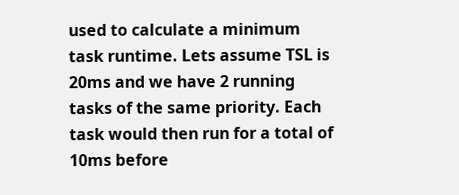used to calculate a minimum task runtime. Lets assume TSL is 20ms and we have 2 running tasks of the same priority. Each task would then run for a total of 10ms before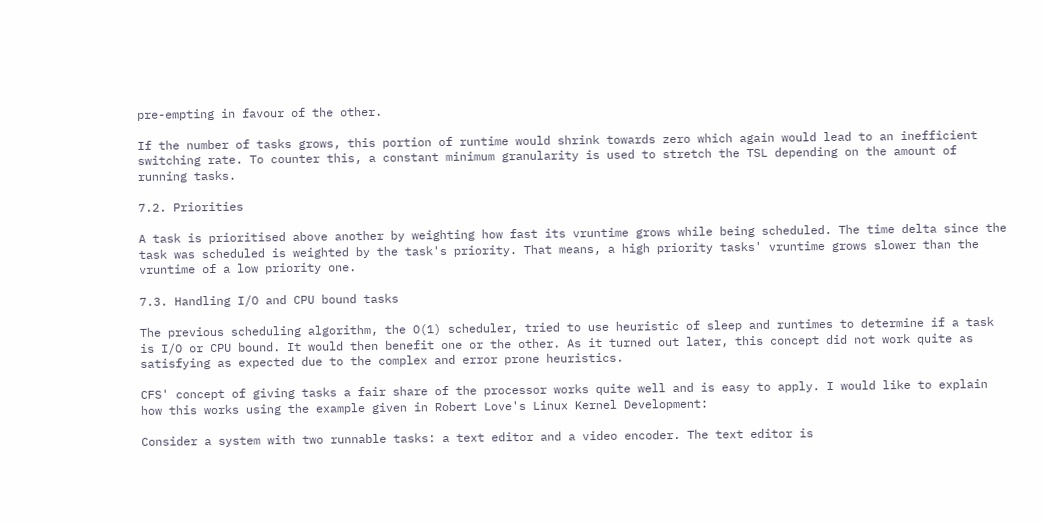pre-empting in favour of the other.

If the number of tasks grows, this portion of runtime would shrink towards zero which again would lead to an inefficient switching rate. To counter this, a constant minimum granularity is used to stretch the TSL depending on the amount of running tasks.

7.2. Priorities

A task is prioritised above another by weighting how fast its vruntime grows while being scheduled. The time delta since the task was scheduled is weighted by the task's priority. That means, a high priority tasks' vruntime grows slower than the vruntime of a low priority one.

7.3. Handling I/O and CPU bound tasks

The previous scheduling algorithm, the O(1) scheduler, tried to use heuristic of sleep and runtimes to determine if a task is I/O or CPU bound. It would then benefit one or the other. As it turned out later, this concept did not work quite as satisfying as expected due to the complex and error prone heuristics.

CFS' concept of giving tasks a fair share of the processor works quite well and is easy to apply. I would like to explain how this works using the example given in Robert Love's Linux Kernel Development:

Consider a system with two runnable tasks: a text editor and a video encoder. The text editor is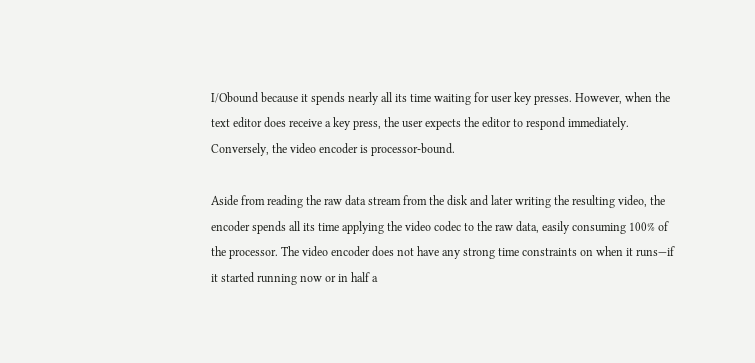I/Obound because it spends nearly all its time waiting for user key presses. However, when the text editor does receive a key press, the user expects the editor to respond immediately. Conversely, the video encoder is processor-bound.

Aside from reading the raw data stream from the disk and later writing the resulting video, the encoder spends all its time applying the video codec to the raw data, easily consuming 100% of the processor. The video encoder does not have any strong time constraints on when it runs—if it started running now or in half a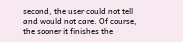second, the user could not tell and would not care. Of course, the sooner it finishes the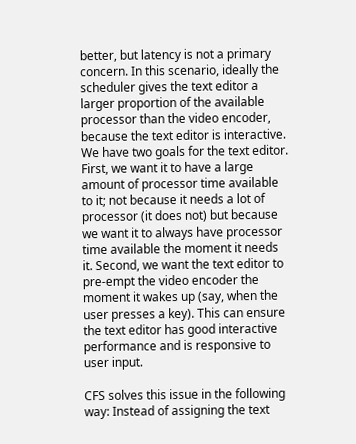better, but latency is not a primary concern. In this scenario, ideally the scheduler gives the text editor a larger proportion of the available processor than the video encoder, because the text editor is interactive. We have two goals for the text editor. First, we want it to have a large amount of processor time available to it; not because it needs a lot of processor (it does not) but because we want it to always have processor time available the moment it needs it. Second, we want the text editor to pre-empt the video encoder the moment it wakes up (say, when the user presses a key). This can ensure the text editor has good interactive performance and is responsive to user input.

CFS solves this issue in the following way: Instead of assigning the text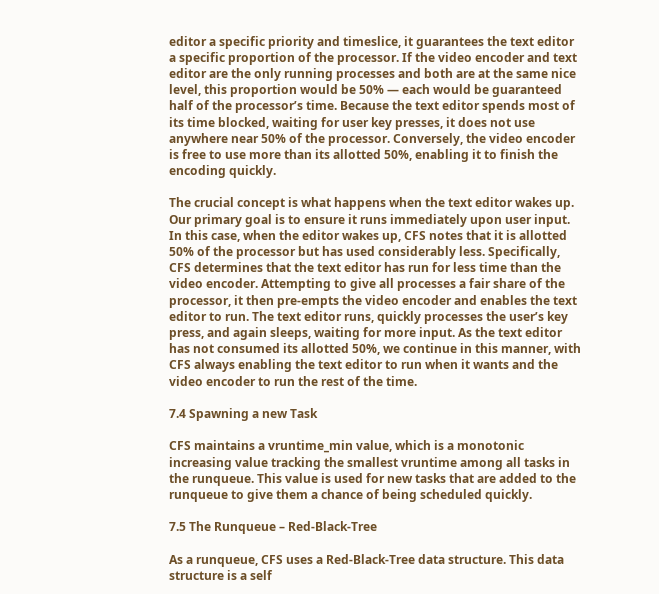editor a specific priority and timeslice, it guarantees the text editor a specific proportion of the processor. If the video encoder and text editor are the only running processes and both are at the same nice level, this proportion would be 50% — each would be guaranteed half of the processor’s time. Because the text editor spends most of its time blocked, waiting for user key presses, it does not use anywhere near 50% of the processor. Conversely, the video encoder is free to use more than its allotted 50%, enabling it to finish the encoding quickly.

The crucial concept is what happens when the text editor wakes up. Our primary goal is to ensure it runs immediately upon user input. In this case, when the editor wakes up, CFS notes that it is allotted 50% of the processor but has used considerably less. Specifically, CFS determines that the text editor has run for less time than the video encoder. Attempting to give all processes a fair share of the processor, it then pre-empts the video encoder and enables the text editor to run. The text editor runs, quickly processes the user’s key press, and again sleeps, waiting for more input. As the text editor has not consumed its allotted 50%, we continue in this manner, with CFS always enabling the text editor to run when it wants and the video encoder to run the rest of the time.

7.4 Spawning a new Task

CFS maintains a vruntime_min value, which is a monotonic increasing value tracking the smallest vruntime among all tasks in the runqueue. This value is used for new tasks that are added to the runqueue to give them a chance of being scheduled quickly.

7.5 The Runqueue – Red-Black-Tree

As a runqueue, CFS uses a Red-Black-Tree data structure. This data structure is a self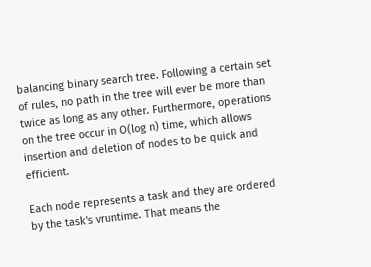balancing binary search tree. Following a certain set of rules, no path in the tree will ever be more than twice as long as any other. Furthermore, operations on the tree occur in O(log n) time, which allows insertion and deletion of nodes to be quick and efficient.

Each node represents a task and they are ordered by the task's vruntime. That means the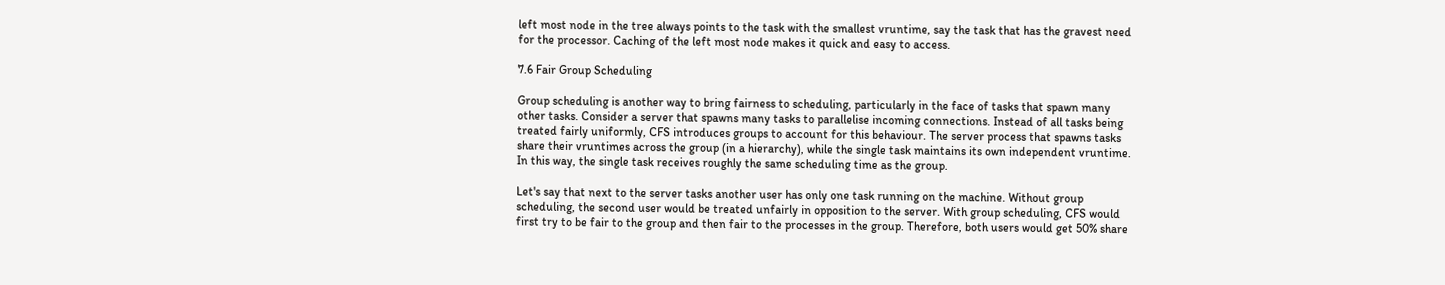left most node in the tree always points to the task with the smallest vruntime, say the task that has the gravest need for the processor. Caching of the left most node makes it quick and easy to access.

7.6 Fair Group Scheduling

Group scheduling is another way to bring fairness to scheduling, particularly in the face of tasks that spawn many other tasks. Consider a server that spawns many tasks to parallelise incoming connections. Instead of all tasks being treated fairly uniformly, CFS introduces groups to account for this behaviour. The server process that spawns tasks share their vruntimes across the group (in a hierarchy), while the single task maintains its own independent vruntime. In this way, the single task receives roughly the same scheduling time as the group.

Let's say that next to the server tasks another user has only one task running on the machine. Without group scheduling, the second user would be treated unfairly in opposition to the server. With group scheduling, CFS would first try to be fair to the group and then fair to the processes in the group. Therefore, both users would get 50% share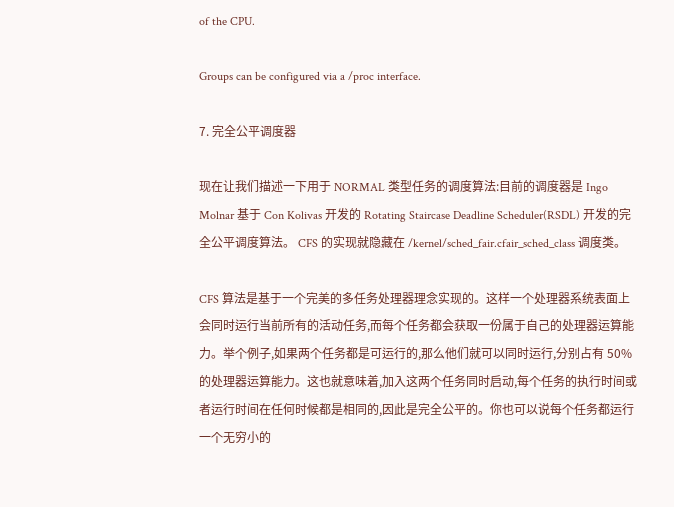of the CPU.

Groups can be configured via a /proc interface.

7. 完全公平调度器

现在让我们描述一下用于 NORMAL 类型任务的调度算法:目前的调度器是 Ingo Molnar 基于 Con Kolivas 开发的 Rotating Staircase Deadline Scheduler(RSDL) 开发的完全公平调度算法。 CFS 的实现就隐藏在 /kernel/sched_fair.cfair_sched_class 调度类。

CFS 算法是基于一个完美的多任务处理器理念实现的。这样一个处理器系统表面上会同时运行当前所有的活动任务,而每个任务都会获取一份属于自己的处理器运算能力。举个例子,如果两个任务都是可运行的,那么他们就可以同时运行,分别占有 50% 的处理器运算能力。这也就意味着,加入这两个任务同时启动,每个任务的执行时间或者运行时间在任何时候都是相同的,因此是完全公平的。你也可以说每个任务都运行一个无穷小的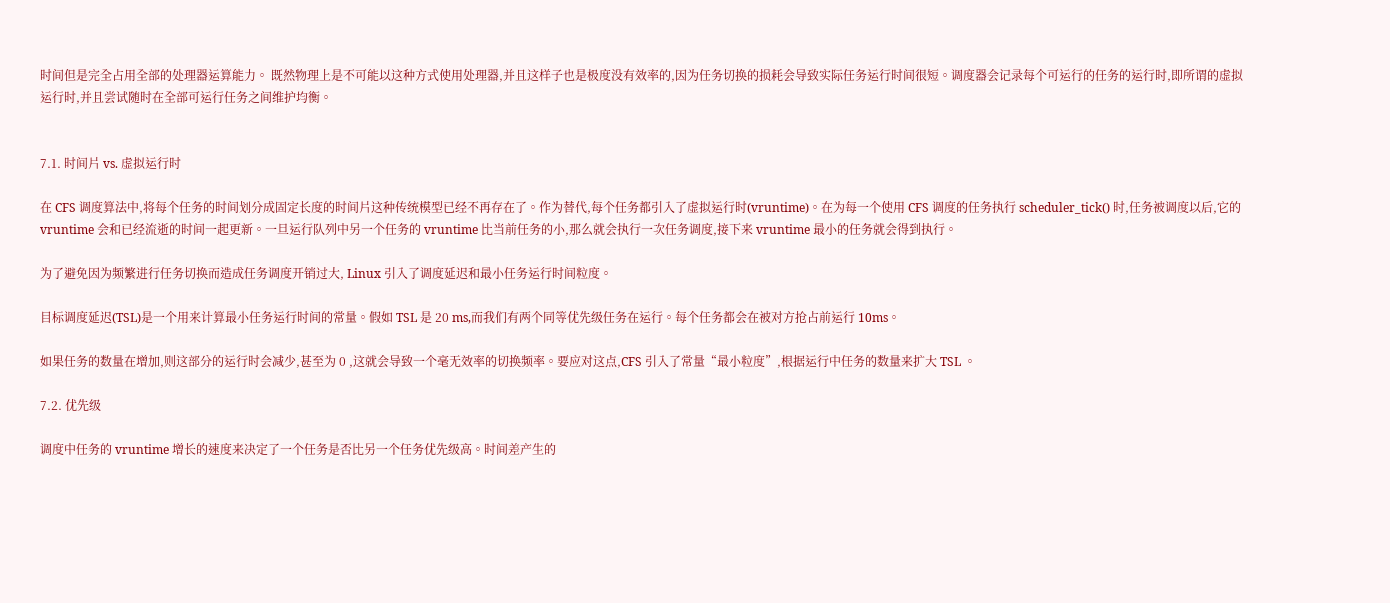时间但是完全占用全部的处理器运算能力。 既然物理上是不可能以这种方式使用处理器,并且这样子也是极度没有效率的,因为任务切换的损耗会导致实际任务运行时间很短。调度器会记录每个可运行的任务的运行时,即所谓的虚拟运行时,并且尝试随时在全部可运行任务之间维护均衡。


7.1. 时间片 vs. 虚拟运行时

在 CFS 调度算法中,将每个任务的时间划分成固定长度的时间片这种传统模型已经不再存在了。作为替代,每个任务都引入了虚拟运行时(vruntime)。在为每一个使用 CFS 调度的任务执行 scheduler_tick() 时,任务被调度以后,它的 vruntime 会和已经流逝的时间一起更新。一旦运行队列中另一个任务的 vruntime 比当前任务的小,那么就会执行一次任务调度,接下来 vruntime 最小的任务就会得到执行。

为了避免因为频繁进行任务切换而造成任务调度开销过大, Linux 引入了调度延迟和最小任务运行时间粒度。

目标调度延迟(TSL)是一个用来计算最小任务运行时间的常量。假如 TSL 是 20 ms,而我们有两个同等优先级任务在运行。每个任务都会在被对方抢占前运行 10ms。

如果任务的数量在增加,则这部分的运行时会减少,甚至为 0 ,这就会导致一个毫无效率的切换频率。要应对这点,CFS 引入了常量“最小粒度”,根据运行中任务的数量来扩大 TSL 。

7.2. 优先级

调度中任务的 vruntime 增长的速度来决定了一个任务是否比另一个任务优先级高。时间差产生的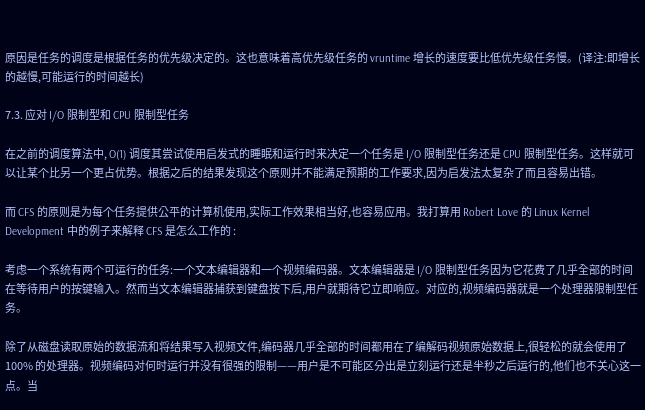原因是任务的调度是根据任务的优先级决定的。这也意味着高优先级任务的 vruntime 增长的速度要比低优先级任务慢。(译注:即增长的越慢,可能运行的时间越长)

7.3. 应对 I/O 限制型和 CPU 限制型任务

在之前的调度算法中, O(1) 调度其尝试使用启发式的睡眠和运行时来决定一个任务是 I/O 限制型任务还是 CPU 限制型任务。这样就可以让某个比另一个更占优势。根据之后的结果发现这个原则并不能满足预期的工作要求,因为启发法太复杂了而且容易出错。

而 CFS 的原则是为每个任务提供公平的计算机使用,实际工作效果相当好,也容易应用。我打算用 Robert Love 的 Linux Kernel Development 中的例子来解释 CFS 是怎么工作的 :

考虑一个系统有两个可运行的任务:一个文本编辑器和一个视频编码器。文本编辑器是 I/O 限制型任务因为它花费了几乎全部的时间在等待用户的按键输入。然而当文本编辑器捕获到键盘按下后,用户就期待它立即响应。对应的,视频编码器就是一个处理器限制型任务。

除了从磁盘读取原始的数据流和将结果写入视频文件,编码器几乎全部的时间都用在了编解码视频原始数据上,很轻松的就会使用了 100% 的处理器。视频编码对何时运行并没有很强的限制——用户是不可能区分出是立刻运行还是半秒之后运行的,他们也不关心这一点。当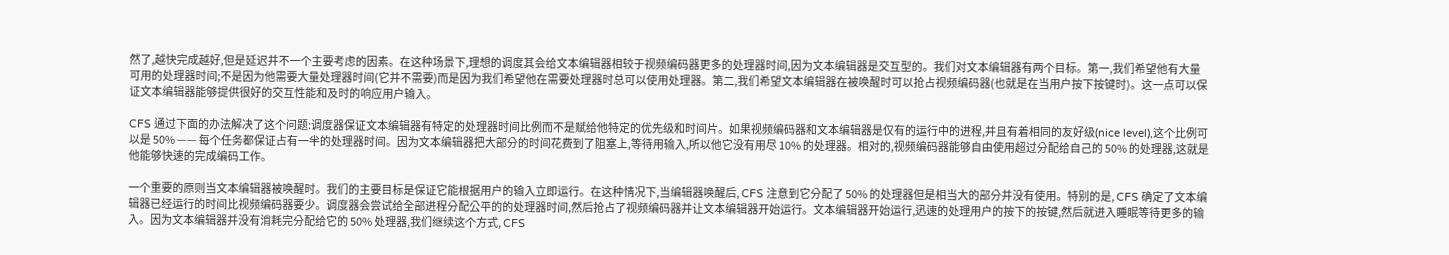然了,越快完成越好,但是延迟并不一个主要考虑的因素。在这种场景下,理想的调度其会给文本编辑器相较于视频编码器更多的处理器时间,因为文本编辑器是交互型的。我们对文本编辑器有两个目标。第一,我们希望他有大量可用的处理器时间;不是因为他需要大量处理器时间(它并不需要)而是因为我们希望他在需要处理器时总可以使用处理器。第二,我们希望文本编辑器在被唤醒时可以抢占视频编码器(也就是在当用户按下按键时)。这一点可以保证文本编辑器能够提供很好的交互性能和及时的响应用户输入。

CFS 通过下面的办法解决了这个问题:调度器保证文本编辑器有特定的处理器时间比例而不是赋给他特定的优先级和时间片。如果视频编码器和文本编辑器是仅有的运行中的进程,并且有着相同的友好级(nice level),这个比例可以是 50% —— 每个任务都保证占有一半的处理器时间。因为文本编辑器把大部分的时间花费到了阻塞上,等待用输入,所以他它没有用尽 10% 的处理器。相对的,视频编码器能够自由使用超过分配给自己的 50% 的处理器,这就是他能够快速的完成编码工作。

一个重要的原则当文本编辑器被唤醒时。我们的主要目标是保证它能根据用户的输入立即运行。在这种情况下,当编辑器唤醒后, CFS 注意到它分配了 50% 的处理器但是相当大的部分并没有使用。特别的是, CFS 确定了文本编辑器已经运行的时间比视频编码器要少。调度器会尝试给全部进程分配公平的的处理器时间,然后抢占了视频编码器并让文本编辑器开始运行。文本编辑器开始运行,迅速的处理用户的按下的按键,然后就进入睡眠等待更多的输入。因为文本编辑器并没有消耗完分配给它的 50% 处理器,我们继续这个方式, CFS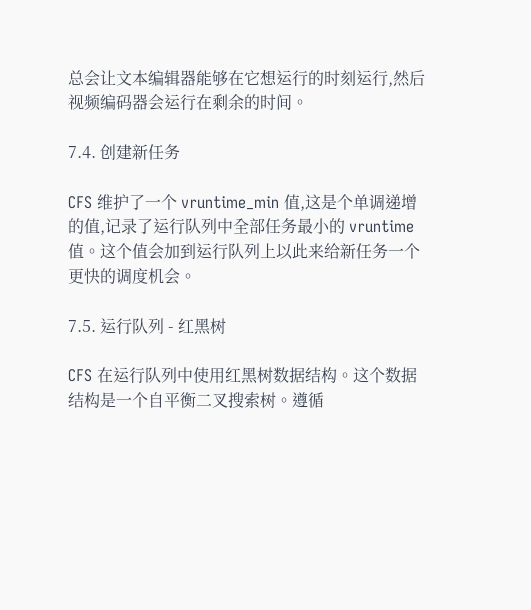总会让文本编辑器能够在它想运行的时刻运行,然后视频编码器会运行在剩余的时间。

7.4. 创建新任务

CFS 维护了一个 vruntime_min 值,这是个单调递增的值,记录了运行队列中全部任务最小的 vruntime 值。这个值会加到运行队列上以此来给新任务一个更快的调度机会。

7.5. 运行队列 - 红黑树

CFS 在运行队列中使用红黑树数据结构。这个数据结构是一个自平衡二叉搜索树。遵循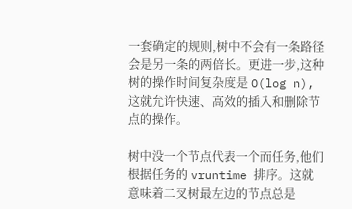一套确定的规则,树中不会有一条路径会是另一条的两倍长。更进一步,这种树的操作时间复杂度是 O(log n),这就允许快速、高效的插入和删除节点的操作。

树中没一个节点代表一个而任务,他们根据任务的 vruntime 排序。这就意味着二叉树最左边的节点总是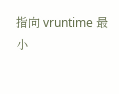指向 vruntime 最小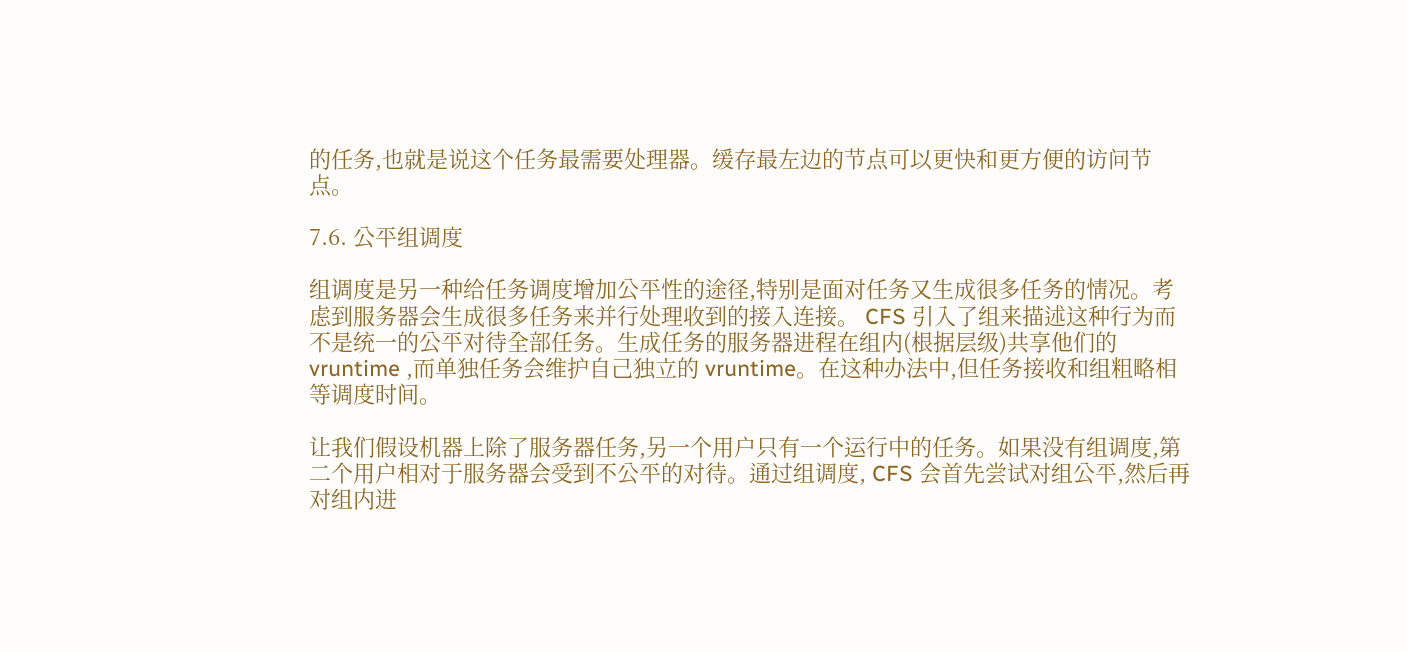的任务,也就是说这个任务最需要处理器。缓存最左边的节点可以更快和更方便的访问节点。

7.6. 公平组调度

组调度是另一种给任务调度增加公平性的途径,特别是面对任务又生成很多任务的情况。考虑到服务器会生成很多任务来并行处理收到的接入连接。 CFS 引入了组来描述这种行为而不是统一的公平对待全部任务。生成任务的服务器进程在组内(根据层级)共享他们的 vruntime ,而单独任务会维护自己独立的 vruntime。在这种办法中,但任务接收和组粗略相等调度时间。

让我们假设机器上除了服务器任务,另一个用户只有一个运行中的任务。如果没有组调度,第二个用户相对于服务器会受到不公平的对待。通过组调度, CFS 会首先尝试对组公平,然后再对组内进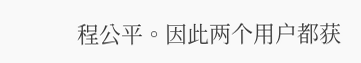程公平。因此两个用户都获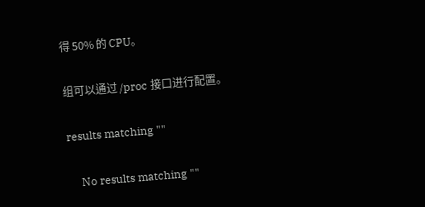得 50% 的 CPU。

组可以通过 /proc 接口进行配置。

results matching ""

    No results matching ""